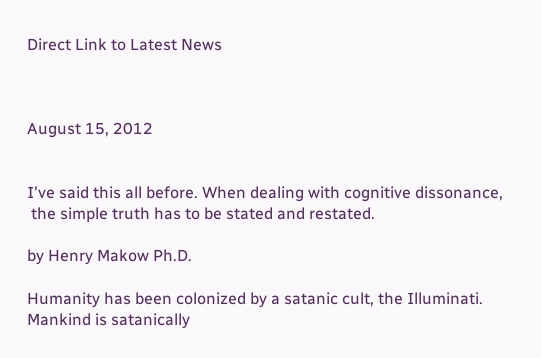Direct Link to Latest News



August 15, 2012


I've said this all before. When dealing with cognitive dissonance,
 the simple truth has to be stated and restated.

by Henry Makow Ph.D.

Humanity has been colonized by a satanic cult, the Illuminati. Mankind is satanically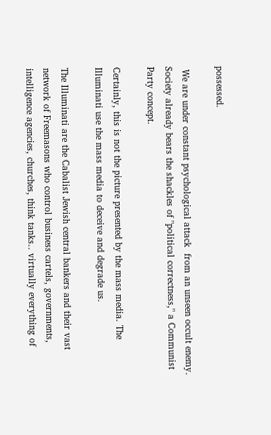possessed.

 We are under constant psychological attack  from an unseen occult enemy.
Society already bears the shackles of "political correctness," a Communist Party concept.

Certainly, this is not the picture presented by the mass media. The Illuminati use the mass media to deceive and degrade us.

The Illuminati are the Cabalist Jewish central bankers and their vast network of Freemasons who control business cartels, governments, intelligence agencies, churches, think tanks.. virtually everything of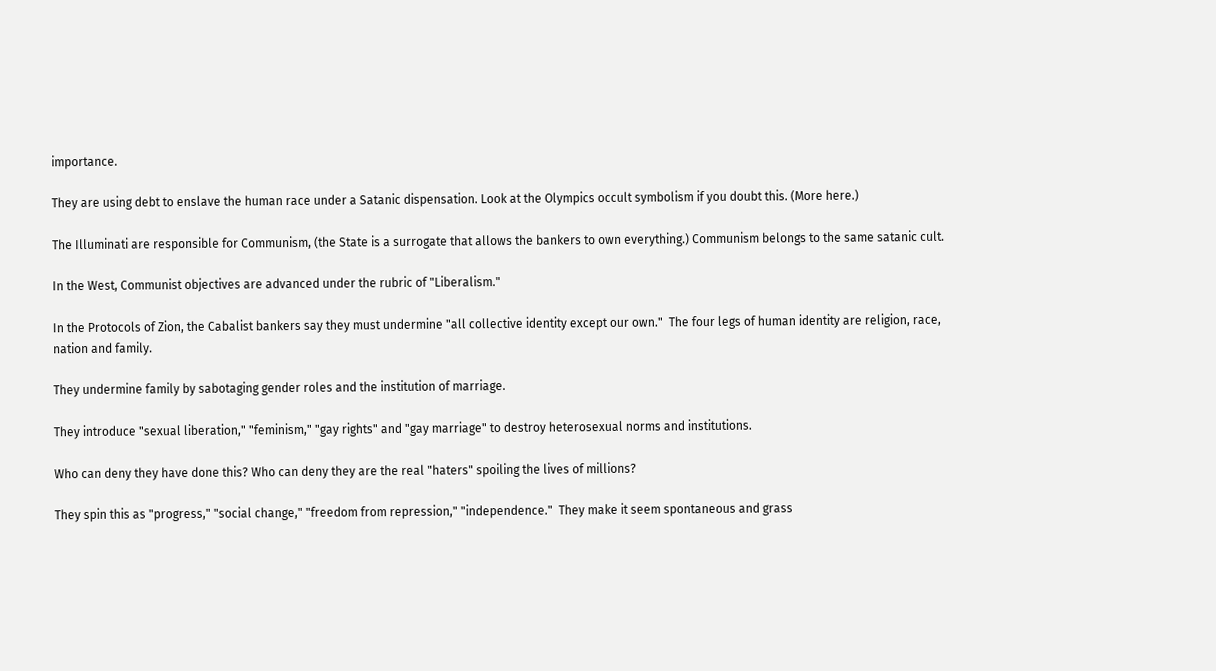importance.

They are using debt to enslave the human race under a Satanic dispensation. Look at the Olympics occult symbolism if you doubt this. (More here.)

The Illuminati are responsible for Communism, (the State is a surrogate that allows the bankers to own everything.) Communism belongs to the same satanic cult.

In the West, Communist objectives are advanced under the rubric of "Liberalism."

In the Protocols of Zion, the Cabalist bankers say they must undermine "all collective identity except our own."  The four legs of human identity are religion, race, nation and family.

They undermine family by sabotaging gender roles and the institution of marriage.

They introduce "sexual liberation," "feminism," "gay rights" and "gay marriage" to destroy heterosexual norms and institutions.

Who can deny they have done this? Who can deny they are the real "haters" spoiling the lives of millions?

They spin this as "progress," "social change," "freedom from repression," "independence."  They make it seem spontaneous and grass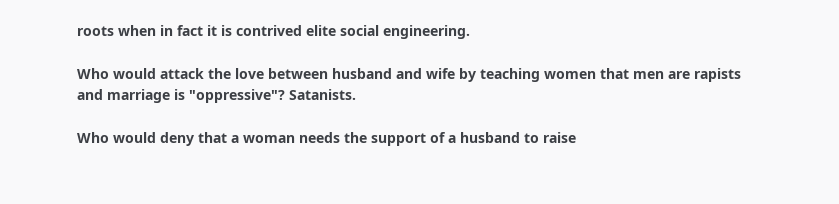roots when in fact it is contrived elite social engineering.

Who would attack the love between husband and wife by teaching women that men are rapists and marriage is "oppressive"? Satanists.

Who would deny that a woman needs the support of a husband to raise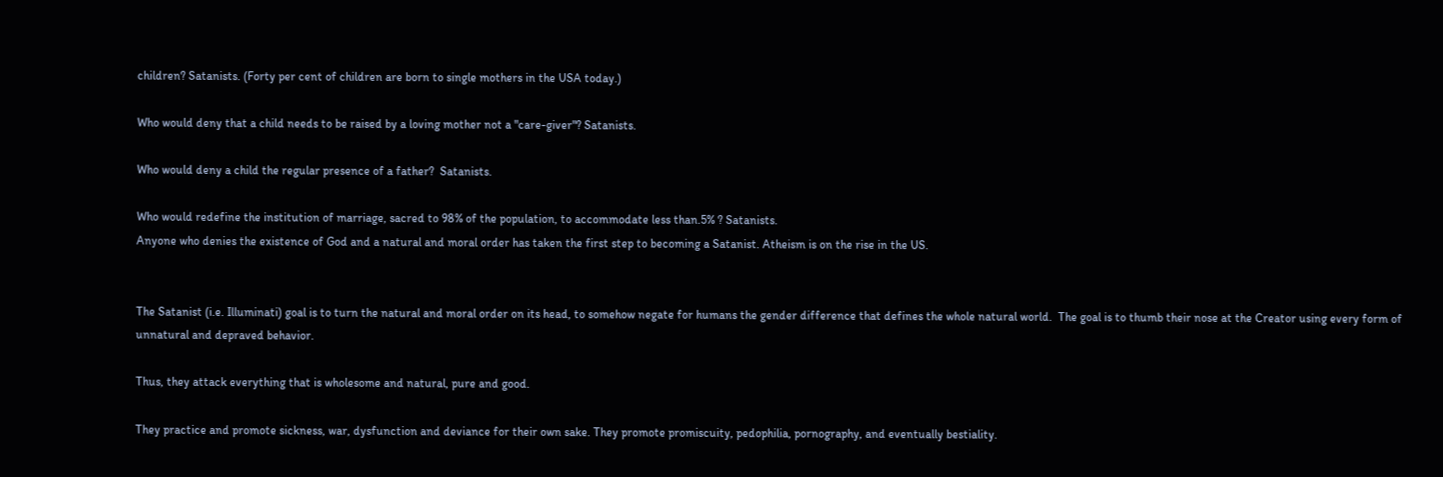children? Satanists. (Forty per cent of children are born to single mothers in the USA today.)

Who would deny that a child needs to be raised by a loving mother not a "care-giver"? Satanists.

Who would deny a child the regular presence of a father?  Satanists.

Who would redefine the institution of marriage, sacred to 98% of the population, to accommodate less than.5% ? Satanists.
Anyone who denies the existence of God and a natural and moral order has taken the first step to becoming a Satanist. Atheism is on the rise in the US.


The Satanist (i.e. Illuminati) goal is to turn the natural and moral order on its head, to somehow negate for humans the gender difference that defines the whole natural world.  The goal is to thumb their nose at the Creator using every form of unnatural and depraved behavior.

Thus, they attack everything that is wholesome and natural, pure and good.

They practice and promote sickness, war, dysfunction and deviance for their own sake. They promote promiscuity, pedophilia, pornography, and eventually bestiality.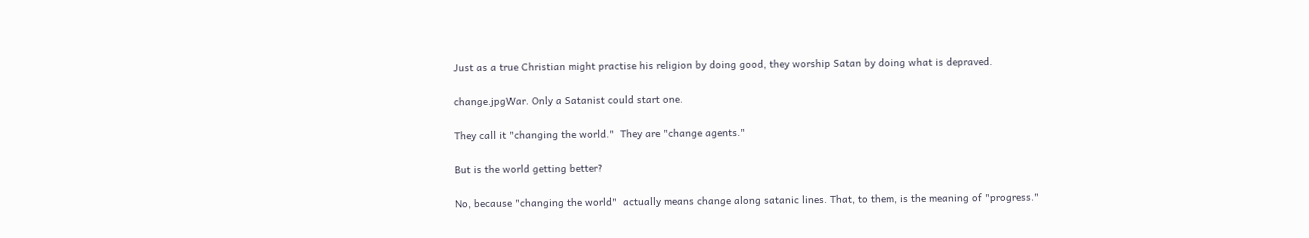Just as a true Christian might practise his religion by doing good, they worship Satan by doing what is depraved.

change.jpgWar. Only a Satanist could start one.

They call it "changing the world."  They are "change agents."

But is the world getting better?

No, because "changing the world"  actually means change along satanic lines. That, to them, is the meaning of "progress."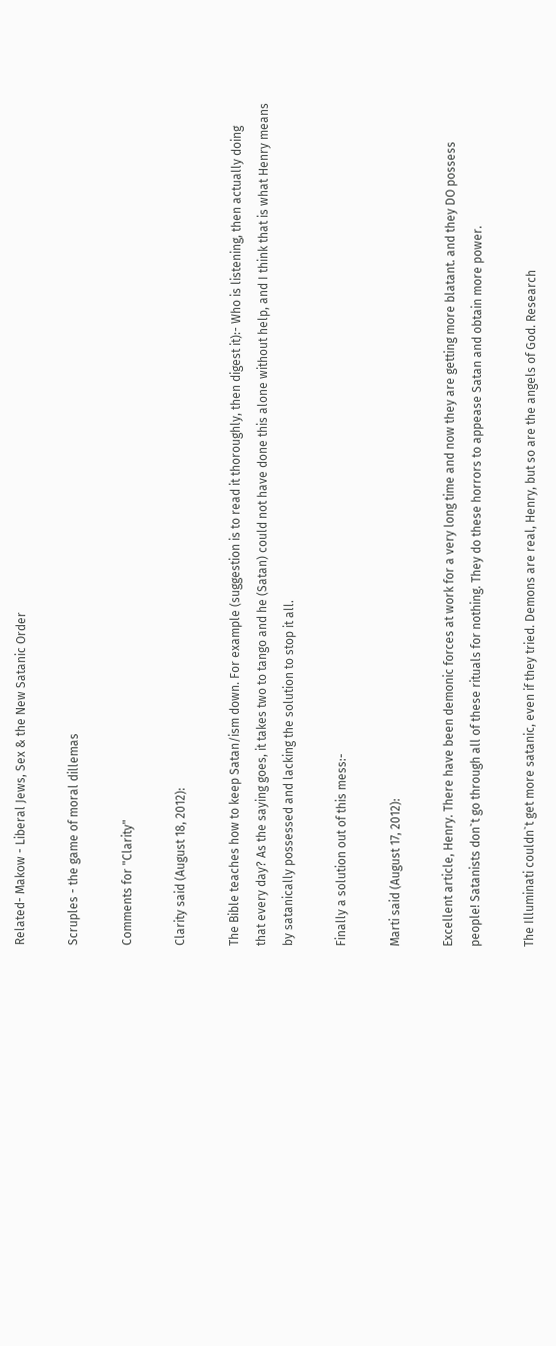Related- Makow - Liberal Jews, Sex & the New Satanic Order

Scruples - the game of moral dillemas

Comments for "Clarity"

Clarity said (August 18, 2012):

The Bible teaches how to keep Satan/ism down. For example (suggestion is to read it thoroughly, then digest it):- Who is listening, then actually doing that every day? As the saying goes, it takes two to tango and he (Satan) could not have done this alone without help, and I think that is what Henry means by satanically possessed and lacking the solution to stop it all.

Finally a solution out of this mess:-

Marti said (August 17, 2012):

Excellent article, Henry. There have been demonic forces at work for a very long time and now they are getting more blatant. and they DO possess people! Satanists don`t go through all of these rituals for nothing. They do these horrors to appease Satan and obtain more power.

The Illuminati couldn`t get more satanic, even if they tried. Demons are real, Henry, but so are the angels of God. Research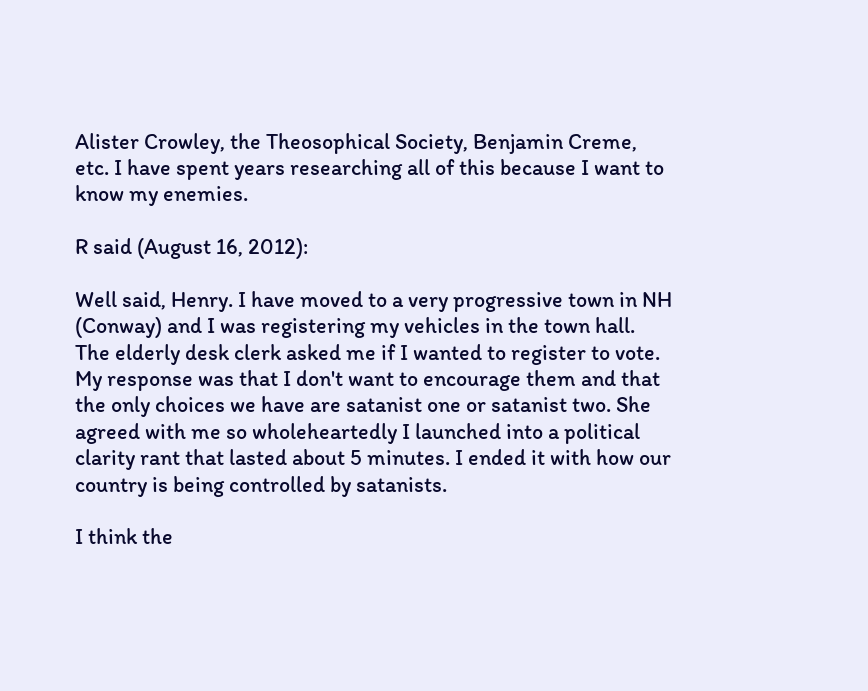Alister Crowley, the Theosophical Society, Benjamin Creme, etc. I have spent years researching all of this because I want to know my enemies.

R said (August 16, 2012):

Well said, Henry. I have moved to a very progressive town in NH (Conway) and I was registering my vehicles in the town hall. The elderly desk clerk asked me if I wanted to register to vote. My response was that I don't want to encourage them and that the only choices we have are satanist one or satanist two. She agreed with me so wholeheartedly I launched into a political clarity rant that lasted about 5 minutes. I ended it with how our country is being controlled by satanists.

I think the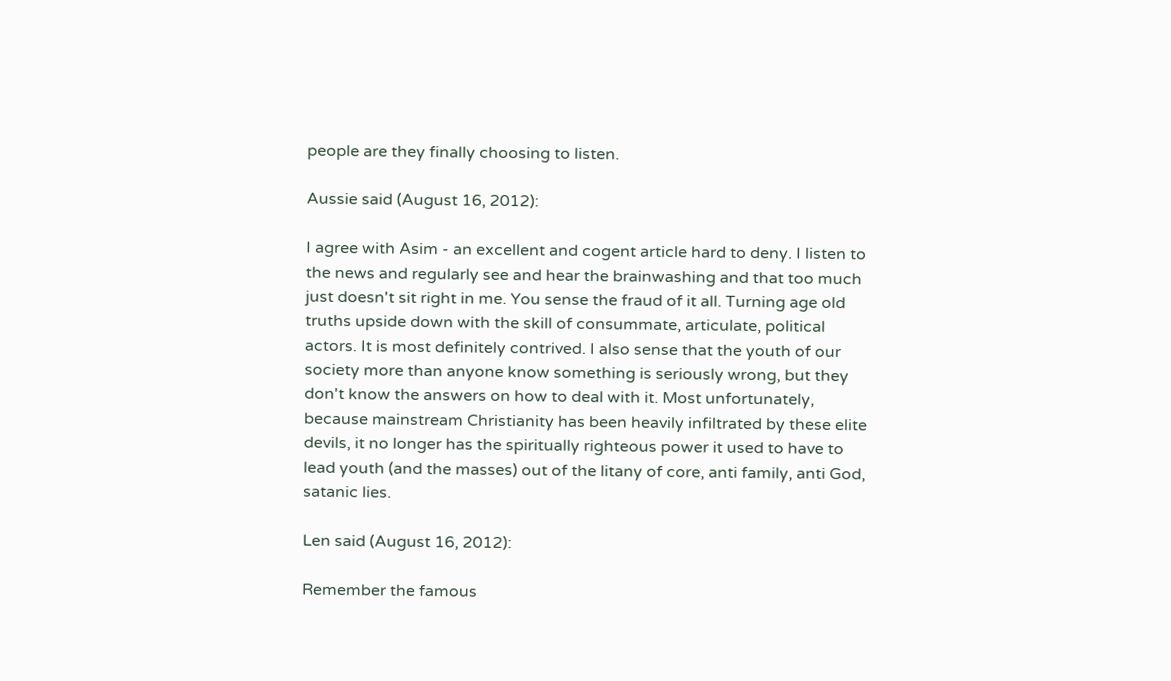people are they finally choosing to listen.

Aussie said (August 16, 2012):

I agree with Asim - an excellent and cogent article hard to deny. I listen to the news and regularly see and hear the brainwashing and that too much just doesn't sit right in me. You sense the fraud of it all. Turning age old truths upside down with the skill of consummate, articulate, political actors. It is most definitely contrived. I also sense that the youth of our society more than anyone know something is seriously wrong, but they don't know the answers on how to deal with it. Most unfortunately, because mainstream Christianity has been heavily infiltrated by these elite devils, it no longer has the spiritually righteous power it used to have to lead youth (and the masses) out of the litany of core, anti family, anti God, satanic lies.

Len said (August 16, 2012):

Remember the famous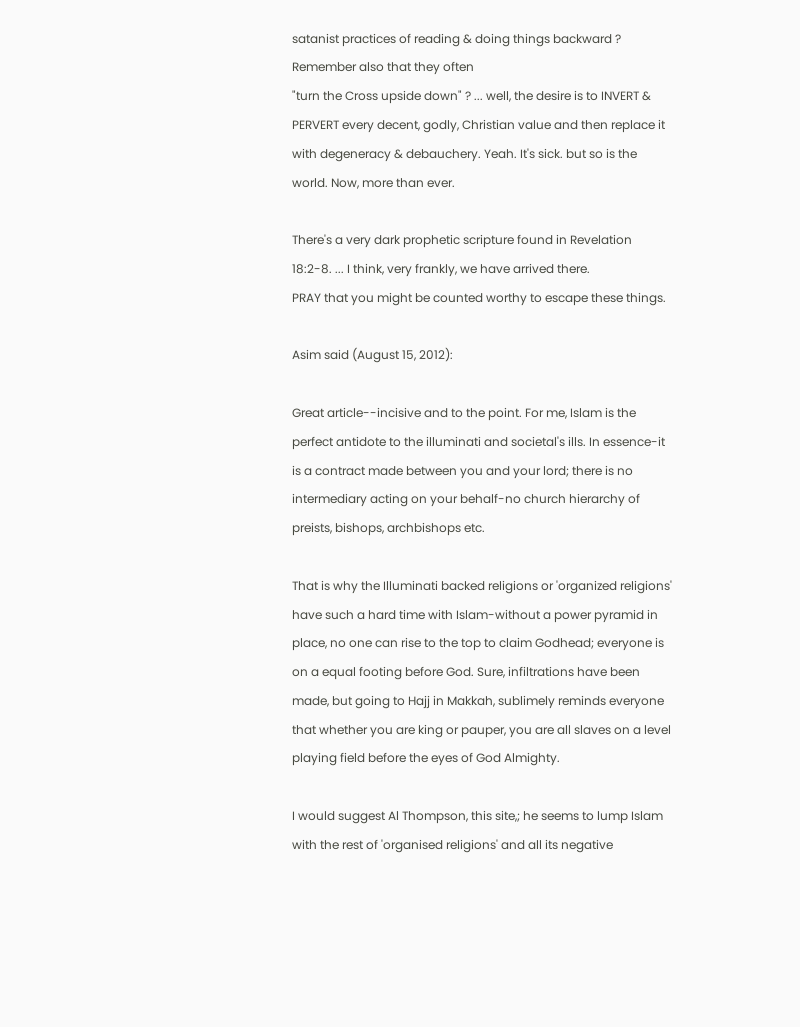satanist practices of reading & doing things backward ? Remember also that they often
"turn the Cross upside down" ? ... well, the desire is to INVERT & PERVERT every decent, godly, Christian value and then replace it with degeneracy & debauchery. Yeah. It's sick. but so is the world. Now, more than ever.

There's a very dark prophetic scripture found in Revelation 18:2-8. ... I think, very frankly, we have arrived there.
PRAY that you might be counted worthy to escape these things.

Asim said (August 15, 2012):

Great article--incisive and to the point. For me, Islam is the perfect antidote to the illuminati and societal's ills. In essence-it is a contract made between you and your lord; there is no intermediary acting on your behalf-no church hierarchy of preists, bishops, archbishops etc.

That is why the Illuminati backed religions or 'organized religions' have such a hard time with Islam-without a power pyramid in place, no one can rise to the top to claim Godhead; everyone is on a equal footing before God. Sure, infiltrations have been made, but going to Hajj in Makkah, sublimely reminds everyone that whether you are king or pauper, you are all slaves on a level playing field before the eyes of God Almighty.

I would suggest Al Thompson, this site,; he seems to lump Islam with the rest of 'organised religions' and all its negative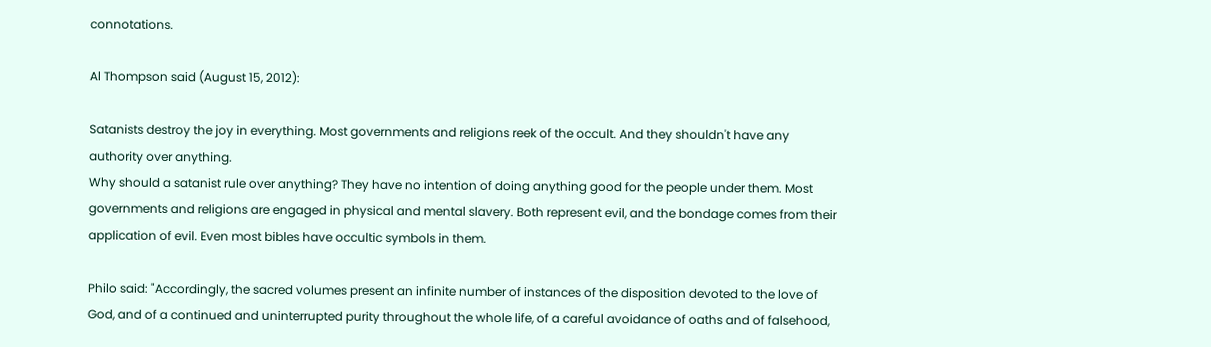connotations.

Al Thompson said (August 15, 2012):

Satanists destroy the joy in everything. Most governments and religions reek of the occult. And they shouldn't have any authority over anything.
Why should a satanist rule over anything? They have no intention of doing anything good for the people under them. Most governments and religions are engaged in physical and mental slavery. Both represent evil, and the bondage comes from their application of evil. Even most bibles have occultic symbols in them.

Philo said: "Accordingly, the sacred volumes present an infinite number of instances of the disposition devoted to the love of God, and of a continued and uninterrupted purity throughout the whole life, of a careful avoidance of oaths and of falsehood,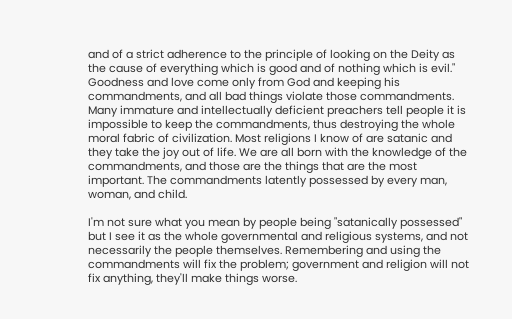and of a strict adherence to the principle of looking on the Deity as the cause of everything which is good and of nothing which is evil." Goodness and love come only from God and keeping his commandments, and all bad things violate those commandments. Many immature and intellectually deficient preachers tell people it is impossible to keep the commandments, thus destroying the whole moral fabric of civilization. Most religions I know of are satanic and they take the joy out of life. We are all born with the knowledge of the commandments, and those are the things that are the most important. The commandments latently possessed by every man, woman, and child.

I'm not sure what you mean by people being "satanically possessed" but I see it as the whole governmental and religious systems, and not necessarily the people themselves. Remembering and using the commandments will fix the problem; government and religion will not fix anything, they'll make things worse.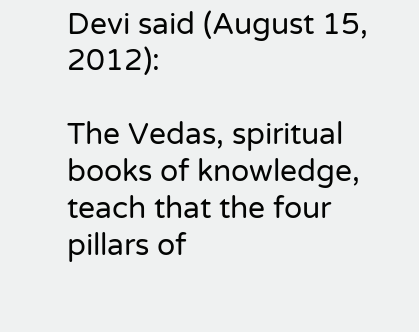Devi said (August 15, 2012):

The Vedas, spiritual books of knowledge, teach that the four pillars of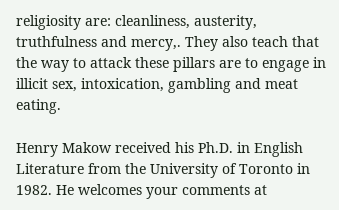religiosity are: cleanliness, austerity, truthfulness and mercy,. They also teach that the way to attack these pillars are to engage in illicit sex, intoxication, gambling and meat eating.

Henry Makow received his Ph.D. in English Literature from the University of Toronto in 1982. He welcomes your comments at